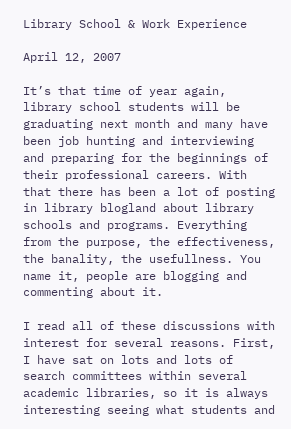Library School & Work Experience

April 12, 2007

It’s that time of year again, library school students will be graduating next month and many have been job hunting and interviewing and preparing for the beginnings of their professional careers. With that there has been a lot of posting in library blogland about library schools and programs. Everything from the purpose, the effectiveness, the banality, the usefullness. You name it, people are blogging and commenting about it.

I read all of these discussions with interest for several reasons. First, I have sat on lots and lots of search committees within several academic libraries, so it is always interesting seeing what students and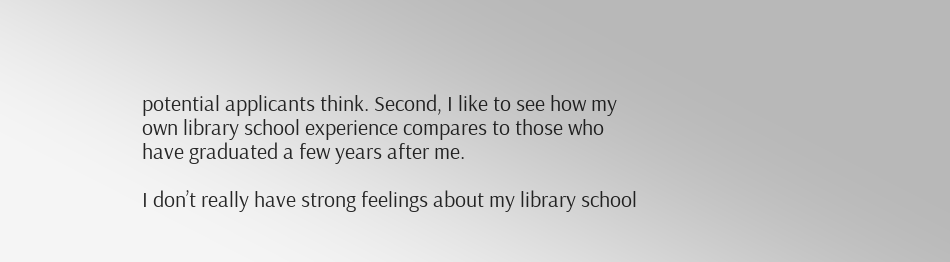potential applicants think. Second, I like to see how my own library school experience compares to those who have graduated a few years after me.

I don’t really have strong feelings about my library school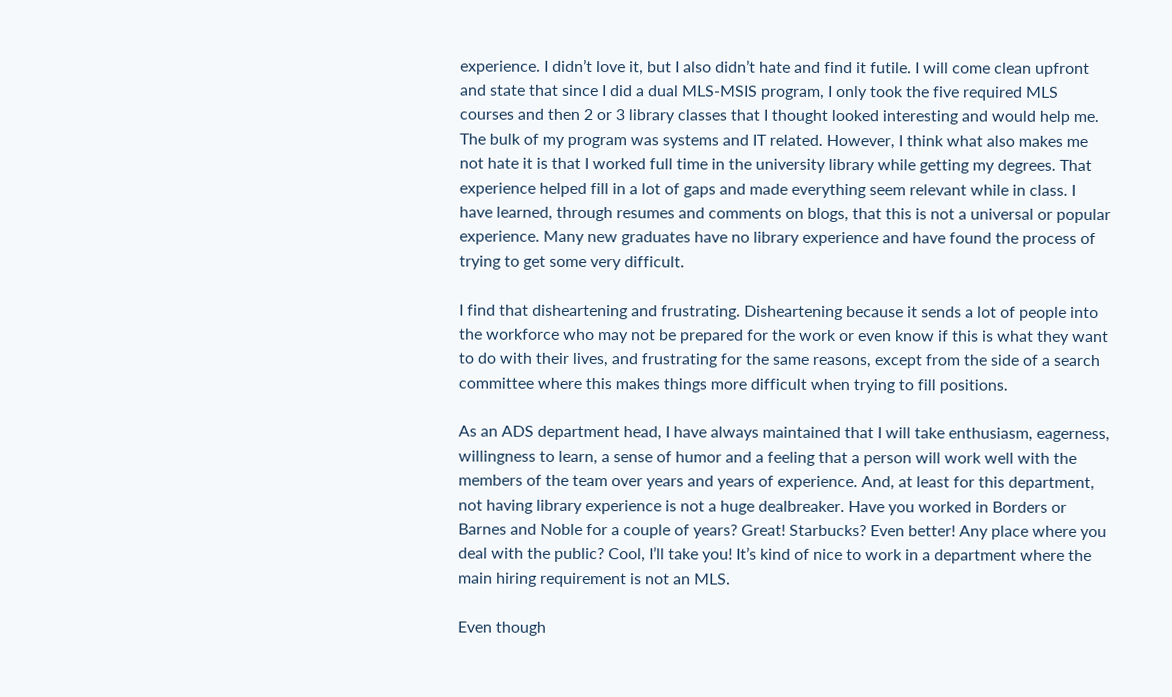experience. I didn’t love it, but I also didn’t hate and find it futile. I will come clean upfront and state that since I did a dual MLS-MSIS program, I only took the five required MLS courses and then 2 or 3 library classes that I thought looked interesting and would help me. The bulk of my program was systems and IT related. However, I think what also makes me not hate it is that I worked full time in the university library while getting my degrees. That experience helped fill in a lot of gaps and made everything seem relevant while in class. I have learned, through resumes and comments on blogs, that this is not a universal or popular experience. Many new graduates have no library experience and have found the process of trying to get some very difficult.

I find that disheartening and frustrating. Disheartening because it sends a lot of people into the workforce who may not be prepared for the work or even know if this is what they want to do with their lives, and frustrating for the same reasons, except from the side of a search committee where this makes things more difficult when trying to fill positions.

As an ADS department head, I have always maintained that I will take enthusiasm, eagerness, willingness to learn, a sense of humor and a feeling that a person will work well with the members of the team over years and years of experience. And, at least for this department, not having library experience is not a huge dealbreaker. Have you worked in Borders or Barnes and Noble for a couple of years? Great! Starbucks? Even better! Any place where you deal with the public? Cool, I’ll take you! It’s kind of nice to work in a department where the main hiring requirement is not an MLS.

Even though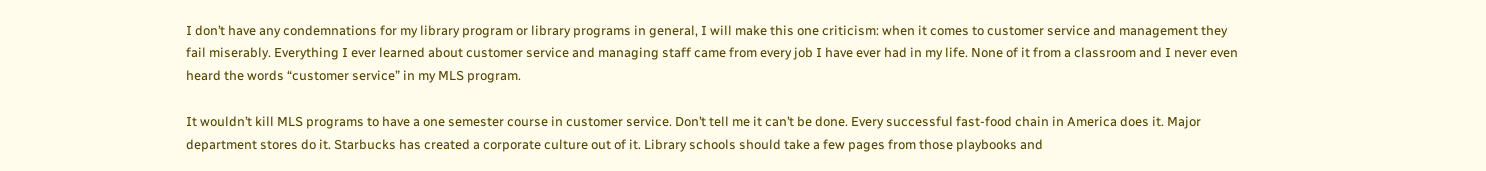I don’t have any condemnations for my library program or library programs in general, I will make this one criticism: when it comes to customer service and management they fail miserably. Everything I ever learned about customer service and managing staff came from every job I have ever had in my life. None of it from a classroom and I never even heard the words “customer service” in my MLS program.

It wouldn’t kill MLS programs to have a one semester course in customer service. Don’t tell me it can’t be done. Every successful fast-food chain in America does it. Major department stores do it. Starbucks has created a corporate culture out of it. Library schools should take a few pages from those playbooks and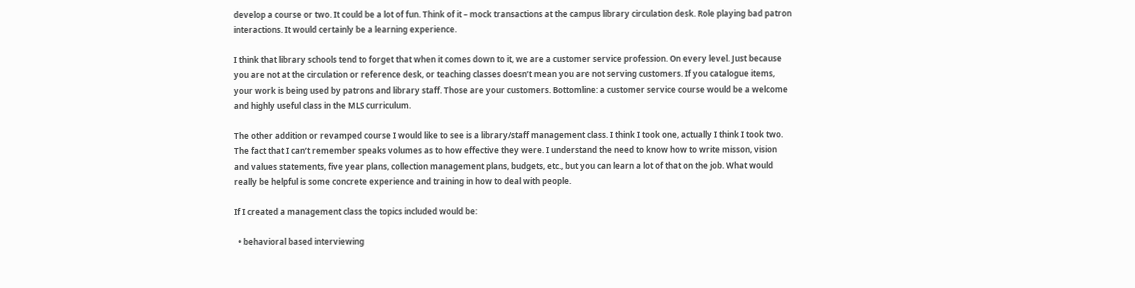develop a course or two. It could be a lot of fun. Think of it – mock transactions at the campus library circulation desk. Role playing bad patron interactions. It would certainly be a learning experience.

I think that library schools tend to forget that when it comes down to it, we are a customer service profession. On every level. Just because you are not at the circulation or reference desk, or teaching classes doesn’t mean you are not serving customers. If you catalogue items, your work is being used by patrons and library staff. Those are your customers. Bottomline: a customer service course would be a welcome and highly useful class in the MLS curriculum.

The other addition or revamped course I would like to see is a library/staff management class. I think I took one, actually I think I took two. The fact that I can’t remember speaks volumes as to how effective they were. I understand the need to know how to write misson, vision and values statements, five year plans, collection management plans, budgets, etc., but you can learn a lot of that on the job. What would really be helpful is some concrete experience and training in how to deal with people.

If I created a management class the topics included would be:

  • behavioral based interviewing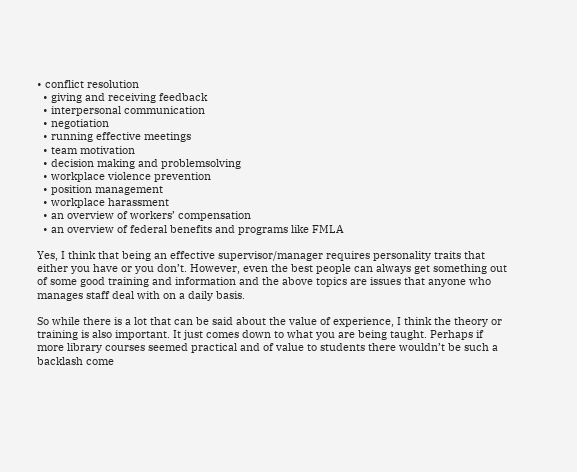• conflict resolution
  • giving and receiving feedback
  • interpersonal communication
  • negotiation
  • running effective meetings
  • team motivation
  • decision making and problemsolving
  • workplace violence prevention
  • position management
  • workplace harassment
  • an overview of workers’ compensation
  • an overview of federal benefits and programs like FMLA

Yes, I think that being an effective supervisor/manager requires personality traits that either you have or you don’t. However, even the best people can always get something out of some good training and information and the above topics are issues that anyone who manages staff deal with on a daily basis.

So while there is a lot that can be said about the value of experience, I think the theory or training is also important. It just comes down to what you are being taught. Perhaps if more library courses seemed practical and of value to students there wouldn’t be such a backlash come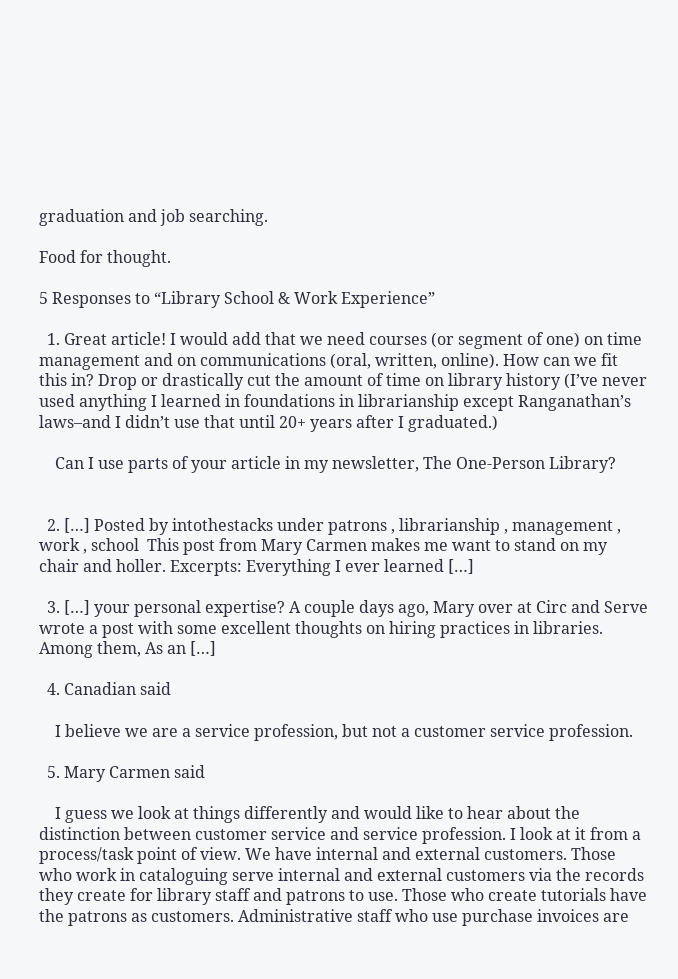graduation and job searching.

Food for thought.

5 Responses to “Library School & Work Experience”

  1. Great article! I would add that we need courses (or segment of one) on time management and on communications (oral, written, online). How can we fit this in? Drop or drastically cut the amount of time on library history (I’ve never used anything I learned in foundations in librarianship except Ranganathan’s laws–and I didn’t use that until 20+ years after I graduated.)

    Can I use parts of your article in my newsletter, The One-Person Library?


  2. […] Posted by intothestacks under patrons , librarianship , management , work , school  This post from Mary Carmen makes me want to stand on my chair and holler. Excerpts: Everything I ever learned […]

  3. […] your personal expertise? A couple days ago, Mary over at Circ and Serve wrote a post with some excellent thoughts on hiring practices in libraries.  Among them, As an […]

  4. Canadian said

    I believe we are a service profession, but not a customer service profession.

  5. Mary Carmen said

    I guess we look at things differently and would like to hear about the distinction between customer service and service profession. I look at it from a process/task point of view. We have internal and external customers. Those who work in cataloguing serve internal and external customers via the records they create for library staff and patrons to use. Those who create tutorials have the patrons as customers. Administrative staff who use purchase invoices are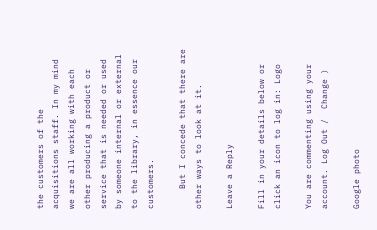the customers of the acquisitions staff. In my mind we are all working with each other producing a product or service that is needed or used by someone internal or external to the library, in essence our customers.

    But I concede that there are other ways to look at it.

Leave a Reply

Fill in your details below or click an icon to log in: Logo

You are commenting using your account. Log Out /  Change )

Google photo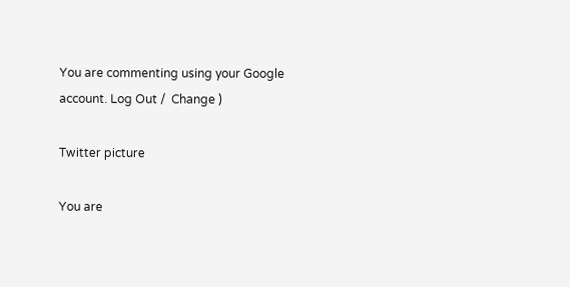You are commenting using your Google account. Log Out /  Change )

Twitter picture

You are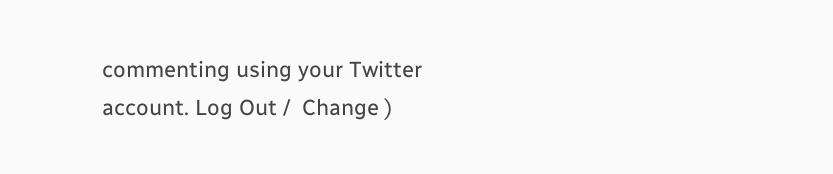commenting using your Twitter account. Log Out /  Change )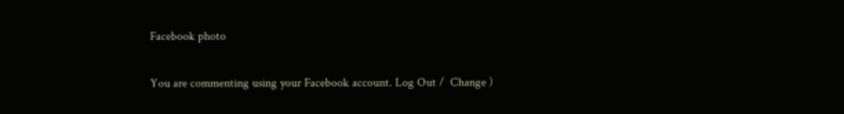Facebook photo

You are commenting using your Facebook account. Log Out /  Change )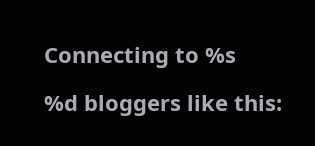Connecting to %s

%d bloggers like this: